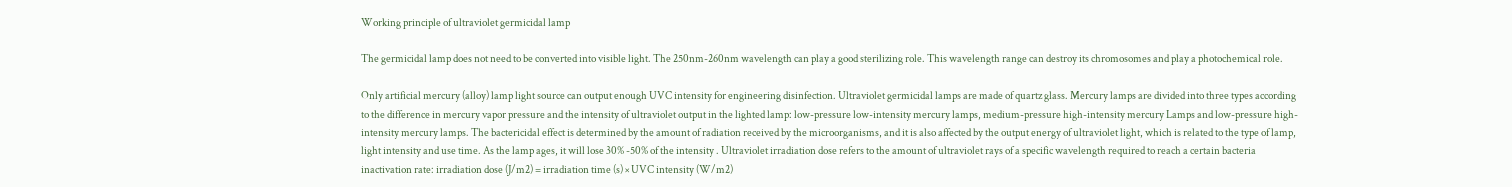Working principle of ultraviolet germicidal lamp

The germicidal lamp does not need to be converted into visible light. The 250nm-260nm wavelength can play a good sterilizing role. This wavelength range can destroy its chromosomes and play a photochemical role.

Only artificial mercury (alloy) lamp light source can output enough UVC intensity for engineering disinfection. Ultraviolet germicidal lamps are made of quartz glass. Mercury lamps are divided into three types according to the difference in mercury vapor pressure and the intensity of ultraviolet output in the lighted lamp: low-pressure low-intensity mercury lamps, medium-pressure high-intensity mercury Lamps and low-pressure high-intensity mercury lamps. The bactericidal effect is determined by the amount of radiation received by the microorganisms, and it is also affected by the output energy of ultraviolet light, which is related to the type of lamp, light intensity and use time. As the lamp ages, it will lose 30% -50% of the intensity . Ultraviolet irradiation dose refers to the amount of ultraviolet rays of a specific wavelength required to reach a certain bacteria inactivation rate: irradiation dose (J/m2) = irradiation time (s) × UVC intensity (W/m2)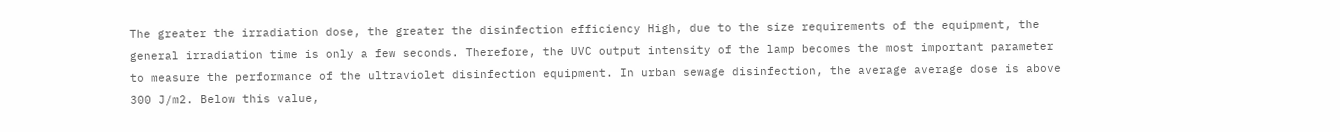The greater the irradiation dose, the greater the disinfection efficiency High, due to the size requirements of the equipment, the general irradiation time is only a few seconds. Therefore, the UVC output intensity of the lamp becomes the most important parameter to measure the performance of the ultraviolet disinfection equipment. In urban sewage disinfection, the average average dose is above 300 J/m2. Below this value,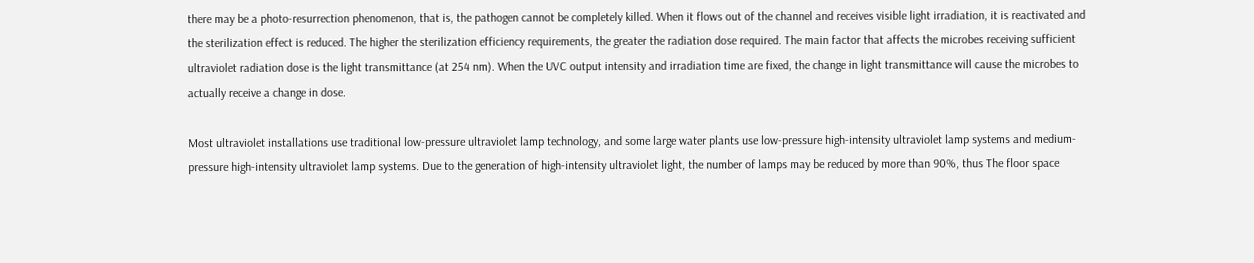there may be a photo-resurrection phenomenon, that is, the pathogen cannot be completely killed. When it flows out of the channel and receives visible light irradiation, it is reactivated and the sterilization effect is reduced. The higher the sterilization efficiency requirements, the greater the radiation dose required. The main factor that affects the microbes receiving sufficient ultraviolet radiation dose is the light transmittance (at 254 nm). When the UVC output intensity and irradiation time are fixed, the change in light transmittance will cause the microbes to actually receive a change in dose.

Most ultraviolet installations use traditional low-pressure ultraviolet lamp technology, and some large water plants use low-pressure high-intensity ultraviolet lamp systems and medium-pressure high-intensity ultraviolet lamp systems. Due to the generation of high-intensity ultraviolet light, the number of lamps may be reduced by more than 90%, thus The floor space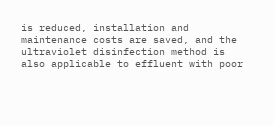is reduced, installation and maintenance costs are saved, and the ultraviolet disinfection method is also applicable to effluent with poor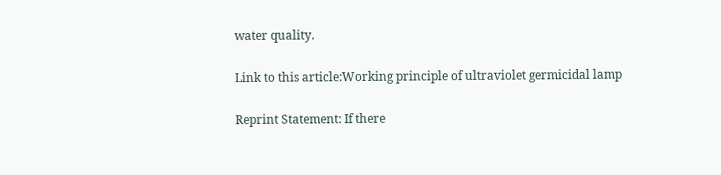water quality.

Link to this article:Working principle of ultraviolet germicidal lamp

Reprint Statement: If there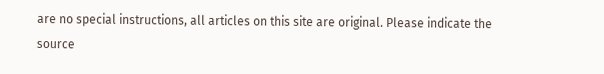are no special instructions, all articles on this site are original. Please indicate the source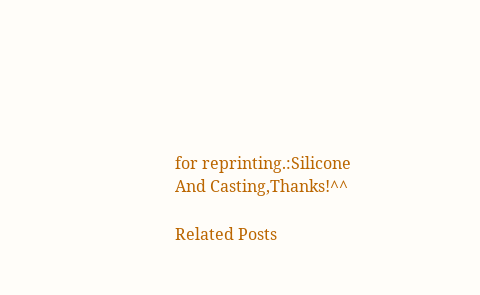for reprinting.:Silicone And Casting,Thanks!^^

Related Posts